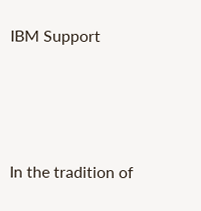IBM Support




In the tradition of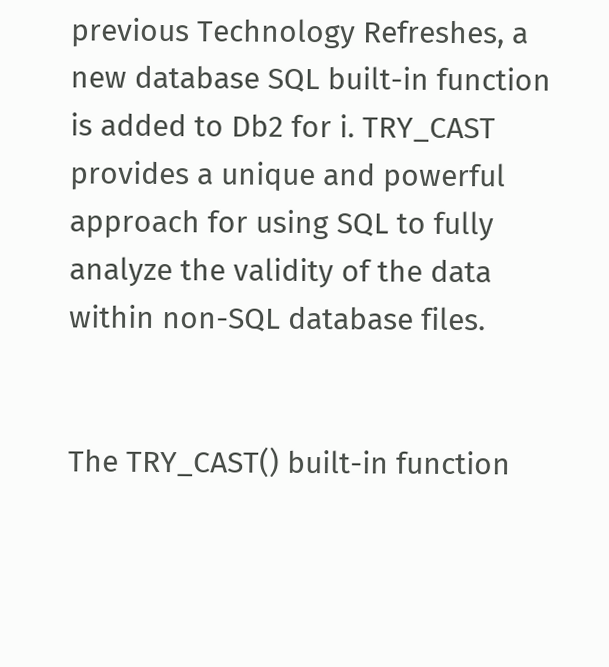previous Technology Refreshes, a new database SQL built-in function is added to Db2 for i. TRY_CAST provides a unique and powerful approach for using SQL to fully analyze the validity of the data within non-SQL database files.


The TRY_CAST() built-in function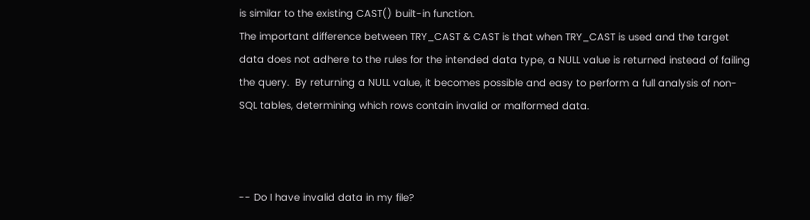is similar to the existing CAST() built-in function.
The important difference between TRY_CAST & CAST is that when TRY_CAST is used and the target data does not adhere to the rules for the intended data type, a NULL value is returned instead of failing the query.  By returning a NULL value, it becomes possible and easy to perform a full analysis of non-SQL tables, determining which rows contain invalid or malformed data.



-- Do I have invalid data in my file?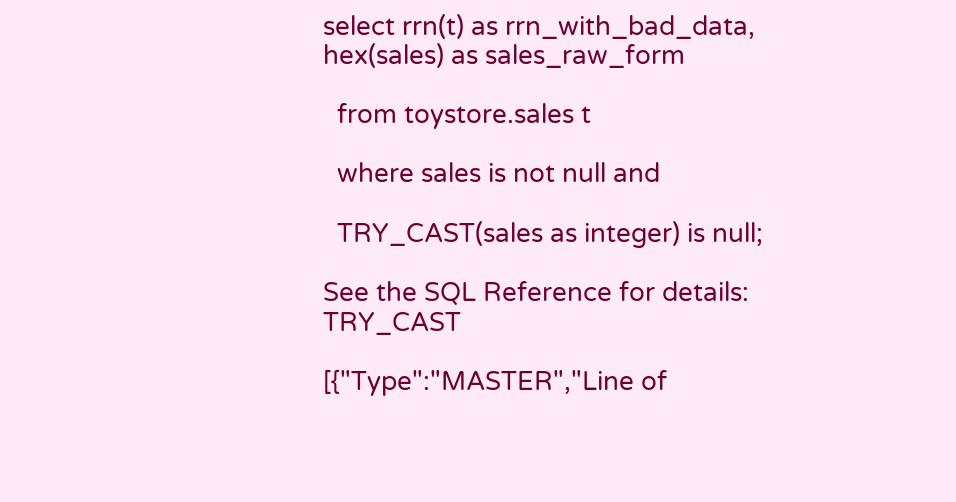select rrn(t) as rrn_with_bad_data, hex(sales) as sales_raw_form

  from toystore.sales t

  where sales is not null and

  TRY_CAST(sales as integer) is null;

See the SQL Reference for details: TRY_CAST

[{"Type":"MASTER","Line of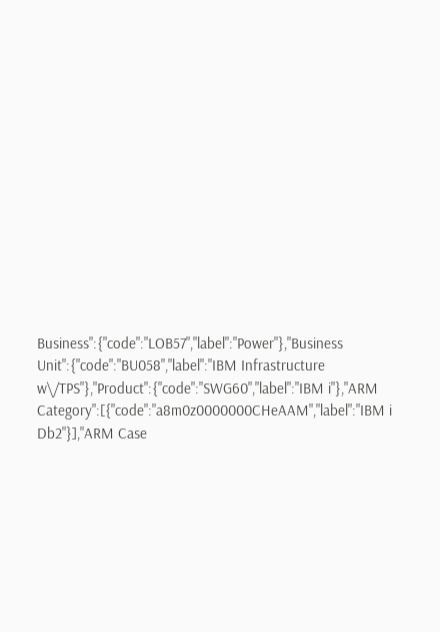Business":{"code":"LOB57","label":"Power"},"Business Unit":{"code":"BU058","label":"IBM Infrastructure w\/TPS"},"Product":{"code":"SWG60","label":"IBM i"},"ARM Category":[{"code":"a8m0z0000000CHeAAM","label":"IBM i Db2"}],"ARM Case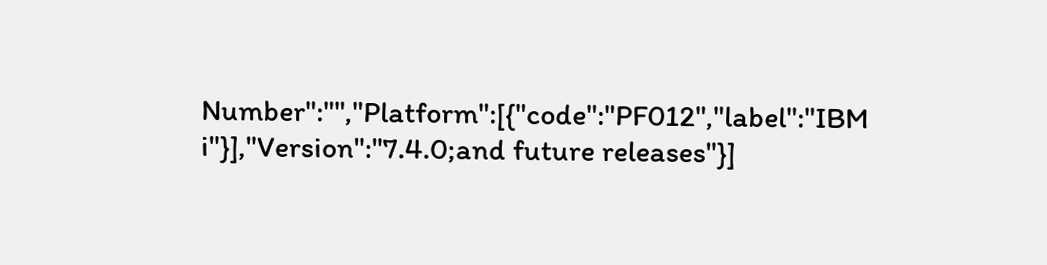Number":"","Platform":[{"code":"PF012","label":"IBM i"}],"Version":"7.4.0;and future releases"}]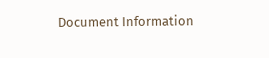Document Information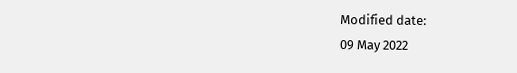Modified date:
09 May 2022